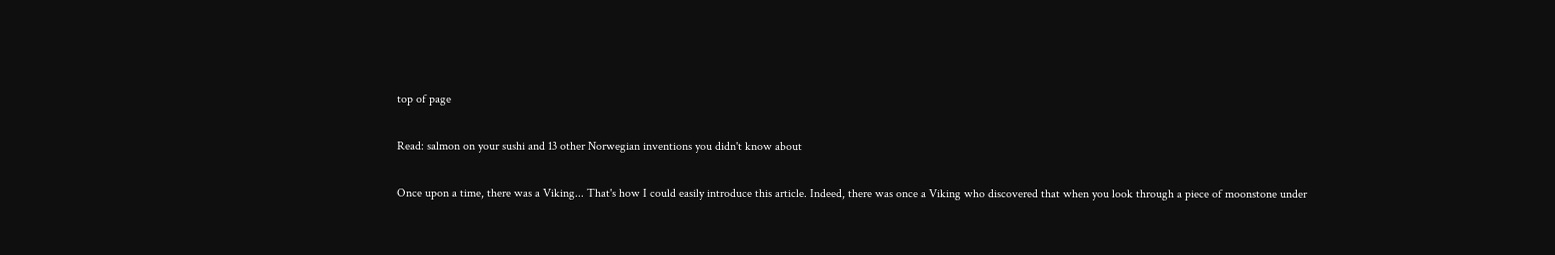top of page

Read: salmon on your sushi and 13 other Norwegian inventions you didn't know about

Once upon a time, there was a Viking... That's how I could easily introduce this article. Indeed, there was once a Viking who discovered that when you look through a piece of moonstone under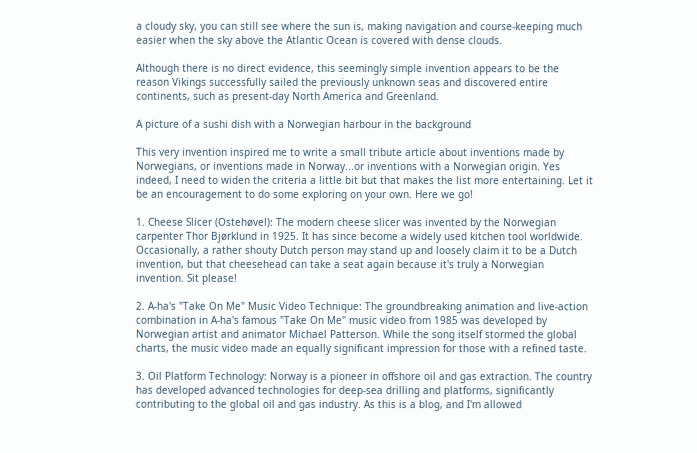a cloudy sky, you can still see where the sun is, making navigation and course-keeping much easier when the sky above the Atlantic Ocean is covered with dense clouds.

Although there is no direct evidence, this seemingly simple invention appears to be the reason Vikings successfully sailed the previously unknown seas and discovered entire continents, such as present-day North America and Greenland.

A picture of a sushi dish with a Norwegian harbour in the background

This very invention inspired me to write a small tribute article about inventions made by Norwegians, or inventions made in Norway...or inventions with a Norwegian origin. Yes indeed, I need to widen the criteria a little bit but that makes the list more entertaining. Let it be an encouragement to do some exploring on your own. Here we go!

1. Cheese Slicer (Ostehøvel): The modern cheese slicer was invented by the Norwegian carpenter Thor Bjørklund in 1925. It has since become a widely used kitchen tool worldwide. Occasionally, a rather shouty Dutch person may stand up and loosely claim it to be a Dutch invention, but that cheesehead can take a seat again because it's truly a Norwegian invention. Sit please!

2. A-ha's "Take On Me" Music Video Technique: The groundbreaking animation and live-action combination in A-ha's famous "Take On Me" music video from 1985 was developed by Norwegian artist and animator Michael Patterson. While the song itself stormed the global charts, the music video made an equally significant impression for those with a refined taste.

3. Oil Platform Technology: Norway is a pioneer in offshore oil and gas extraction. The country has developed advanced technologies for deep-sea drilling and platforms, significantly contributing to the global oil and gas industry. As this is a blog, and I'm allowed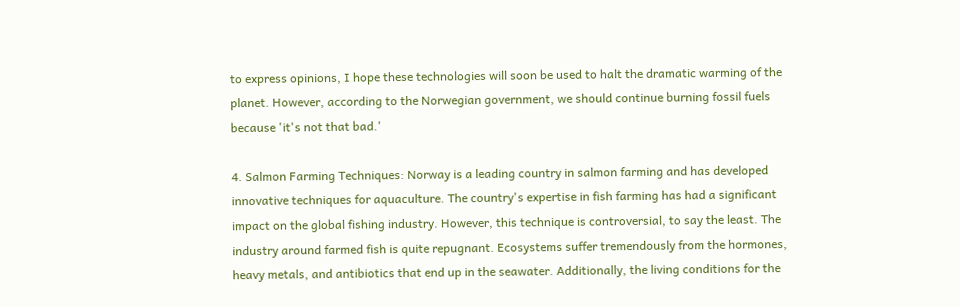to express opinions, I hope these technologies will soon be used to halt the dramatic warming of the planet. However, according to the Norwegian government, we should continue burning fossil fuels because 'it's not that bad.'

4. Salmon Farming Techniques: Norway is a leading country in salmon farming and has developed innovative techniques for aquaculture. The country's expertise in fish farming has had a significant impact on the global fishing industry. However, this technique is controversial, to say the least. The industry around farmed fish is quite repugnant. Ecosystems suffer tremendously from the hormones, heavy metals, and antibiotics that end up in the seawater. Additionally, the living conditions for the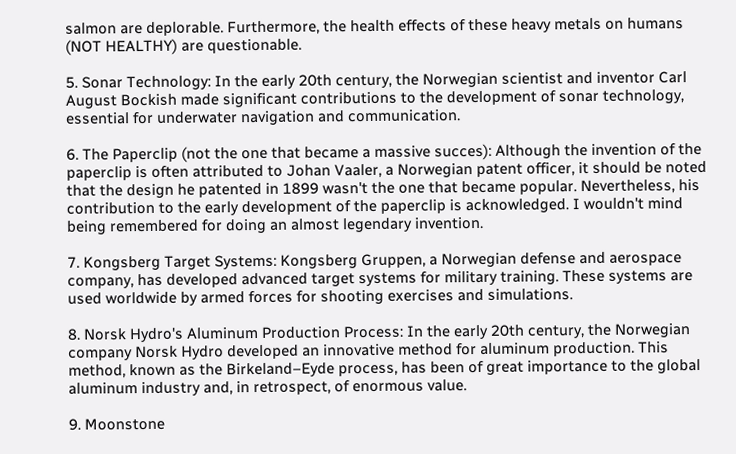salmon are deplorable. Furthermore, the health effects of these heavy metals on humans (NOT HEALTHY) are questionable.

5. Sonar Technology: In the early 20th century, the Norwegian scientist and inventor Carl August Bockish made significant contributions to the development of sonar technology, essential for underwater navigation and communication.

6. The Paperclip (not the one that became a massive succes): Although the invention of the paperclip is often attributed to Johan Vaaler, a Norwegian patent officer, it should be noted that the design he patented in 1899 wasn't the one that became popular. Nevertheless, his contribution to the early development of the paperclip is acknowledged. I wouldn't mind being remembered for doing an almost legendary invention.

7. Kongsberg Target Systems: Kongsberg Gruppen, a Norwegian defense and aerospace company, has developed advanced target systems for military training. These systems are used worldwide by armed forces for shooting exercises and simulations.

8. Norsk Hydro's Aluminum Production Process: In the early 20th century, the Norwegian company Norsk Hydro developed an innovative method for aluminum production. This method, known as the Birkeland–Eyde process, has been of great importance to the global aluminum industry and, in retrospect, of enormous value.

9. Moonstone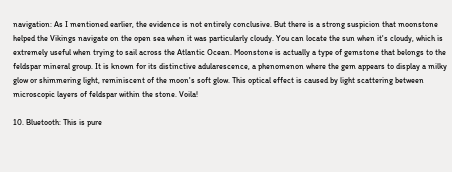navigation: As I mentioned earlier, the evidence is not entirely conclusive. But there is a strong suspicion that moonstone helped the Vikings navigate on the open sea when it was particularly cloudy. You can locate the sun when it's cloudy, which is extremely useful when trying to sail across the Atlantic Ocean. Moonstone is actually a type of gemstone that belongs to the feldspar mineral group. It is known for its distinctive adularescence, a phenomenon where the gem appears to display a milky glow or shimmering light, reminiscent of the moon's soft glow. This optical effect is caused by light scattering between microscopic layers of feldspar within the stone. Voila!

10. Bluetooth: This is pure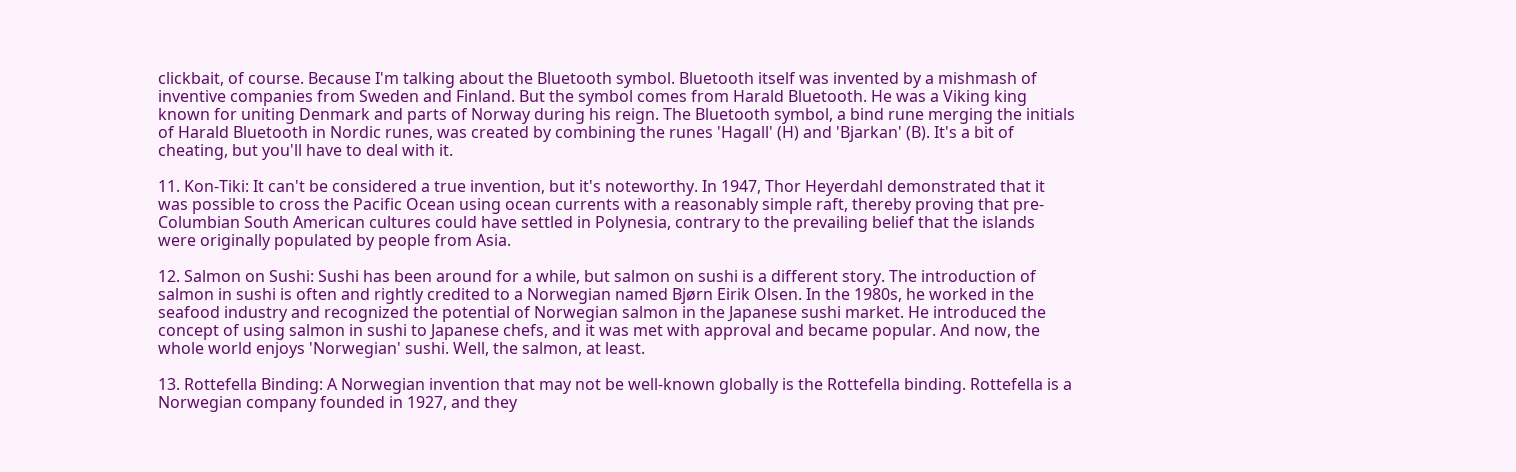clickbait, of course. Because I'm talking about the Bluetooth symbol. Bluetooth itself was invented by a mishmash of inventive companies from Sweden and Finland. But the symbol comes from Harald Bluetooth. He was a Viking king known for uniting Denmark and parts of Norway during his reign. The Bluetooth symbol, a bind rune merging the initials of Harald Bluetooth in Nordic runes, was created by combining the runes 'Hagall' (H) and 'Bjarkan' (B). It's a bit of cheating, but you'll have to deal with it.

11. Kon-Tiki: It can't be considered a true invention, but it's noteworthy. In 1947, Thor Heyerdahl demonstrated that it was possible to cross the Pacific Ocean using ocean currents with a reasonably simple raft, thereby proving that pre-Columbian South American cultures could have settled in Polynesia, contrary to the prevailing belief that the islands were originally populated by people from Asia.

12. Salmon on Sushi: Sushi has been around for a while, but salmon on sushi is a different story. The introduction of salmon in sushi is often and rightly credited to a Norwegian named Bjørn Eirik Olsen. In the 1980s, he worked in the seafood industry and recognized the potential of Norwegian salmon in the Japanese sushi market. He introduced the concept of using salmon in sushi to Japanese chefs, and it was met with approval and became popular. And now, the whole world enjoys 'Norwegian' sushi. Well, the salmon, at least.

13. Rottefella Binding: A Norwegian invention that may not be well-known globally is the Rottefella binding. Rottefella is a Norwegian company founded in 1927, and they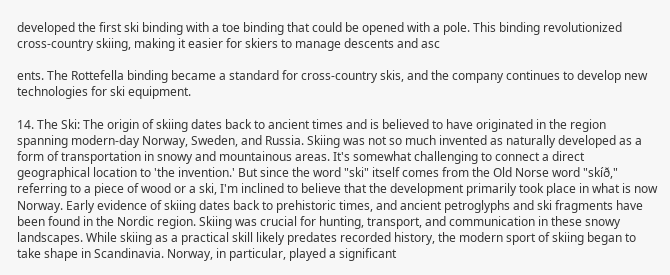developed the first ski binding with a toe binding that could be opened with a pole. This binding revolutionized cross-country skiing, making it easier for skiers to manage descents and asc

ents. The Rottefella binding became a standard for cross-country skis, and the company continues to develop new technologies for ski equipment.

14. The Ski: The origin of skiing dates back to ancient times and is believed to have originated in the region spanning modern-day Norway, Sweden, and Russia. Skiing was not so much invented as naturally developed as a form of transportation in snowy and mountainous areas. It's somewhat challenging to connect a direct geographical location to 'the invention.' But since the word "ski" itself comes from the Old Norse word "skíð," referring to a piece of wood or a ski, I'm inclined to believe that the development primarily took place in what is now Norway. Early evidence of skiing dates back to prehistoric times, and ancient petroglyphs and ski fragments have been found in the Nordic region. Skiing was crucial for hunting, transport, and communication in these snowy landscapes. While skiing as a practical skill likely predates recorded history, the modern sport of skiing began to take shape in Scandinavia. Norway, in particular, played a significant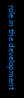role in the development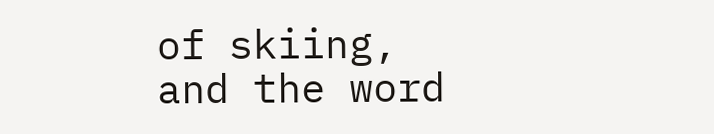of skiing, and the word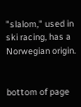"slalom," used in ski racing, has a Norwegian origin.


bottom of page